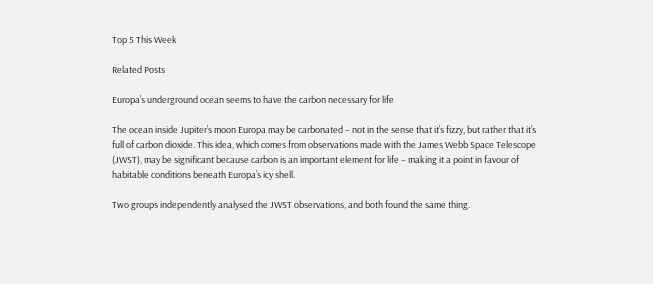Top 5 This Week

Related Posts

Europa’s underground ocean seems to have the carbon necessary for life

The ocean inside Jupiter’s moon Europa may be carbonated – not in the sense that it’s fizzy, but rather that it’s full of carbon dioxide. This idea, which comes from observations made with the James Webb Space Telescope (JWST), may be significant because carbon is an important element for life – making it a point in favour of habitable conditions beneath Europa’s icy shell.

Two groups independently analysed the JWST observations, and both found the same thing.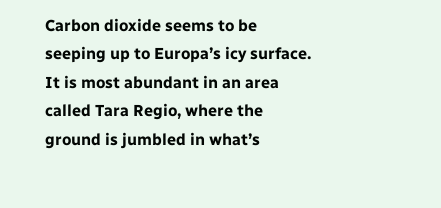Carbon dioxide seems to be seeping up to Europa’s icy surface. It is most abundant in an area called Tara Regio, where the ground is jumbled in what’s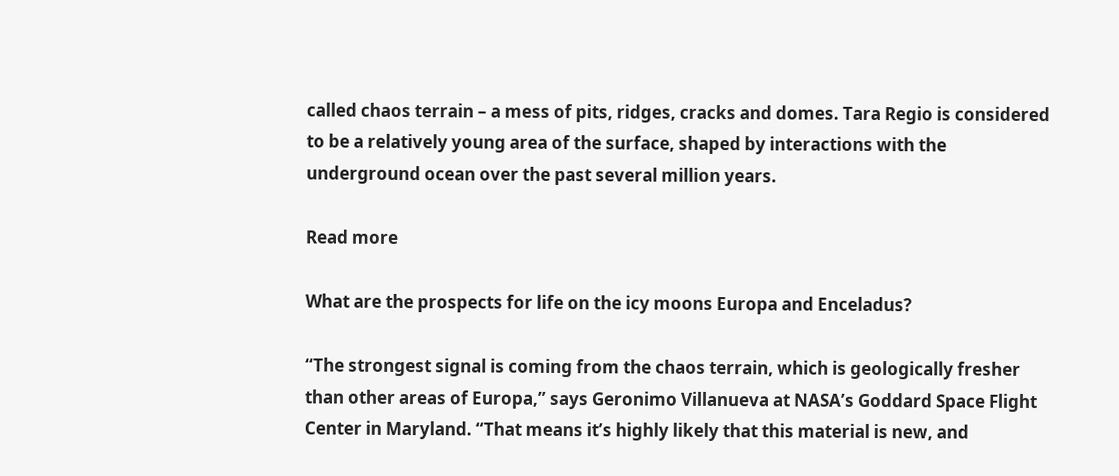called chaos terrain – a mess of pits, ridges, cracks and domes. Tara Regio is considered to be a relatively young area of the surface, shaped by interactions with the underground ocean over the past several million years.

Read more

What are the prospects for life on the icy moons Europa and Enceladus?

“The strongest signal is coming from the chaos terrain, which is geologically fresher than other areas of Europa,” says Geronimo Villanueva at NASA’s Goddard Space Flight Center in Maryland. “That means it’s highly likely that this material is new, and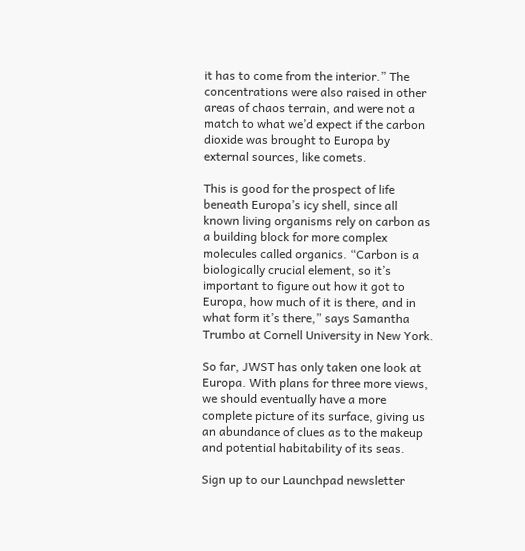it has to come from the interior.” The concentrations were also raised in other areas of chaos terrain, and were not a match to what we’d expect if the carbon dioxide was brought to Europa by external sources, like comets.

This is good for the prospect of life beneath Europa’s icy shell, since all known living organisms rely on carbon as a building block for more complex molecules called organics. “Carbon is a biologically crucial element, so it’s important to figure out how it got to Europa, how much of it is there, and in what form it’s there,” says Samantha Trumbo at Cornell University in New York.

So far, JWST has only taken one look at Europa. With plans for three more views, we should eventually have a more complete picture of its surface, giving us an abundance of clues as to the makeup and potential habitability of its seas.

Sign up to our Launchpad newsletter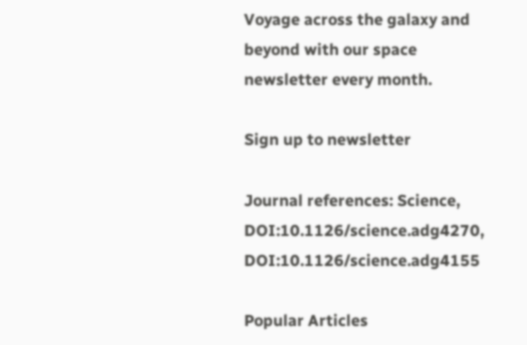Voyage across the galaxy and beyond with our space newsletter every month.

Sign up to newsletter

Journal references: Science, DOI:10.1126/science.adg4270, DOI:10.1126/science.adg4155

Popular Articles